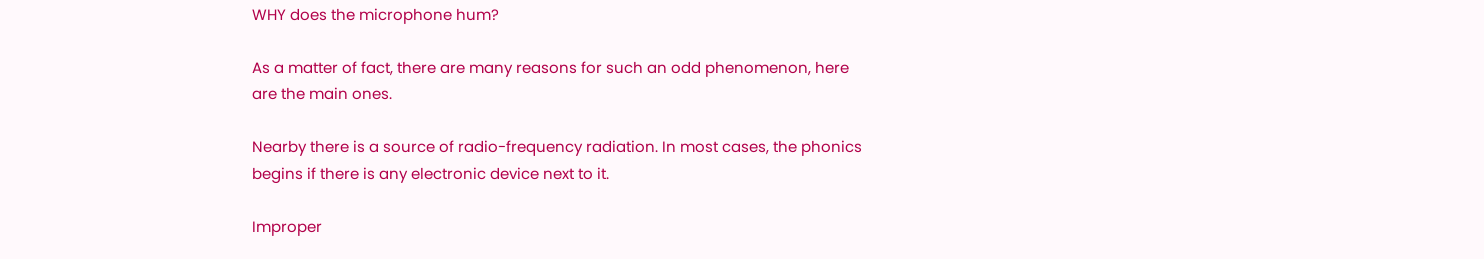WHY does the microphone hum?

As a matter of fact, there are many reasons for such an odd phenomenon, here are the main ones.

Nearby there is a source of radio-frequency radiation. In most cases, the phonics begins if there is any electronic device next to it.

Improper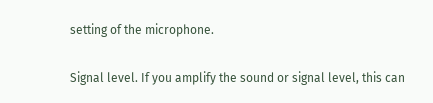setting of the microphone.

Signal level. If you amplify the sound or signal level, this can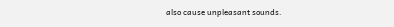also cause unpleasant sounds.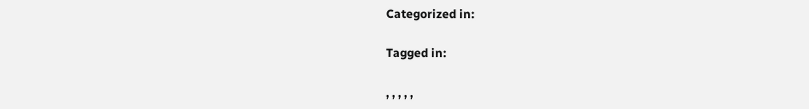Categorized in:

Tagged in:

, , , , ,